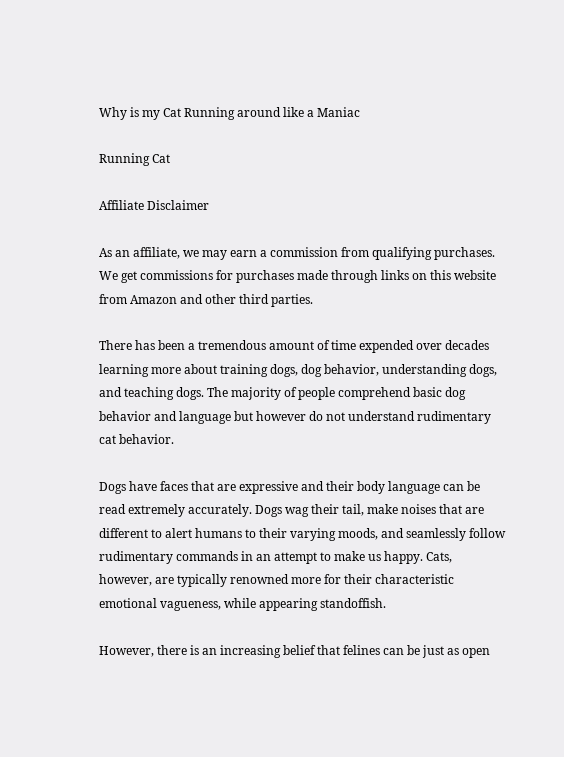Why is my Cat Running around like a Maniac

Running Cat

Affiliate Disclaimer

As an affiliate, we may earn a commission from qualifying purchases. We get commissions for purchases made through links on this website from Amazon and other third parties.

There has been a tremendous amount of time expended over decades learning more about training dogs, dog behavior, understanding dogs, and teaching dogs. The majority of people comprehend basic dog behavior and language but however do not understand rudimentary cat behavior.

Dogs have faces that are expressive and their body language can be read extremely accurately. Dogs wag their tail, make noises that are different to alert humans to their varying moods, and seamlessly follow rudimentary commands in an attempt to make us happy. Cats, however, are typically renowned more for their characteristic emotional vagueness, while appearing standoffish.

However, there is an increasing belief that felines can be just as open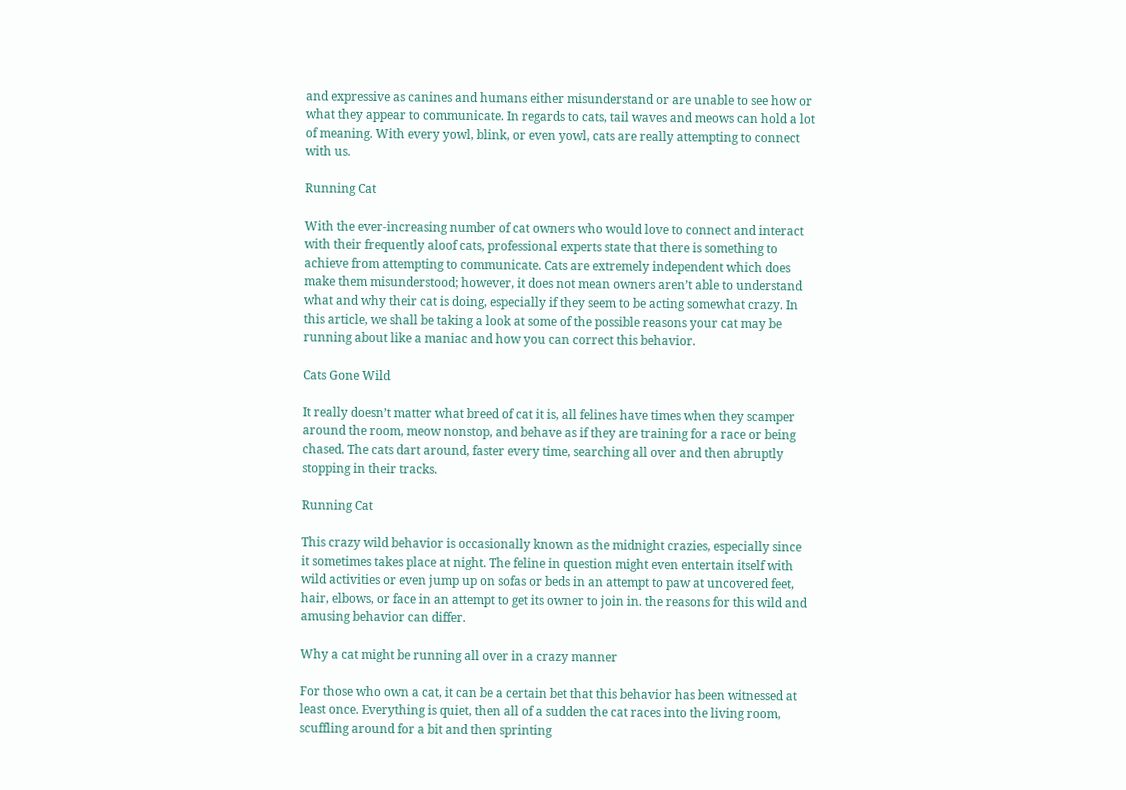and expressive as canines and humans either misunderstand or are unable to see how or what they appear to communicate. In regards to cats, tail waves and meows can hold a lot of meaning. With every yowl, blink, or even yowl, cats are really attempting to connect with us.

Running Cat

With the ever-increasing number of cat owners who would love to connect and interact with their frequently aloof cats, professional experts state that there is something to achieve from attempting to communicate. Cats are extremely independent which does make them misunderstood; however, it does not mean owners aren’t able to understand what and why their cat is doing, especially if they seem to be acting somewhat crazy. In this article, we shall be taking a look at some of the possible reasons your cat may be running about like a maniac and how you can correct this behavior.

Cats Gone Wild

It really doesn’t matter what breed of cat it is, all felines have times when they scamper around the room, meow nonstop, and behave as if they are training for a race or being chased. The cats dart around, faster every time, searching all over and then abruptly stopping in their tracks.

Running Cat

This crazy wild behavior is occasionally known as the midnight crazies, especially since it sometimes takes place at night. The feline in question might even entertain itself with wild activities or even jump up on sofas or beds in an attempt to paw at uncovered feet, hair, elbows, or face in an attempt to get its owner to join in. the reasons for this wild and amusing behavior can differ.

Why a cat might be running all over in a crazy manner

For those who own a cat, it can be a certain bet that this behavior has been witnessed at least once. Everything is quiet, then all of a sudden the cat races into the living room, scuffling around for a bit and then sprinting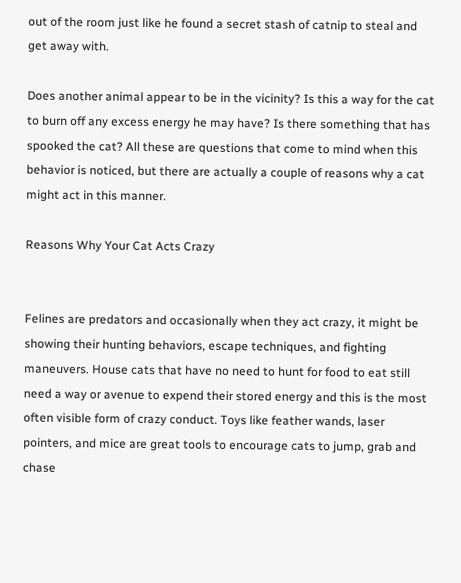out of the room just like he found a secret stash of catnip to steal and get away with.

Does another animal appear to be in the vicinity? Is this a way for the cat to burn off any excess energy he may have? Is there something that has spooked the cat? All these are questions that come to mind when this behavior is noticed, but there are actually a couple of reasons why a cat might act in this manner.

Reasons Why Your Cat Acts Crazy


Felines are predators and occasionally when they act crazy, it might be showing their hunting behaviors, escape techniques, and fighting maneuvers. House cats that have no need to hunt for food to eat still need a way or avenue to expend their stored energy and this is the most often visible form of crazy conduct. Toys like feather wands, laser pointers, and mice are great tools to encourage cats to jump, grab and chase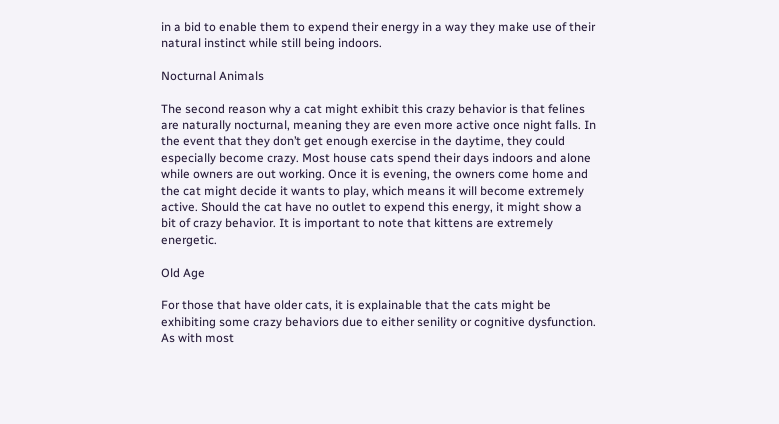in a bid to enable them to expend their energy in a way they make use of their natural instinct while still being indoors.

Nocturnal Animals

The second reason why a cat might exhibit this crazy behavior is that felines are naturally nocturnal, meaning they are even more active once night falls. In the event that they don’t get enough exercise in the daytime, they could especially become crazy. Most house cats spend their days indoors and alone while owners are out working. Once it is evening, the owners come home and the cat might decide it wants to play, which means it will become extremely active. Should the cat have no outlet to expend this energy, it might show a bit of crazy behavior. It is important to note that kittens are extremely energetic.

Old Age

For those that have older cats, it is explainable that the cats might be exhibiting some crazy behaviors due to either senility or cognitive dysfunction. As with most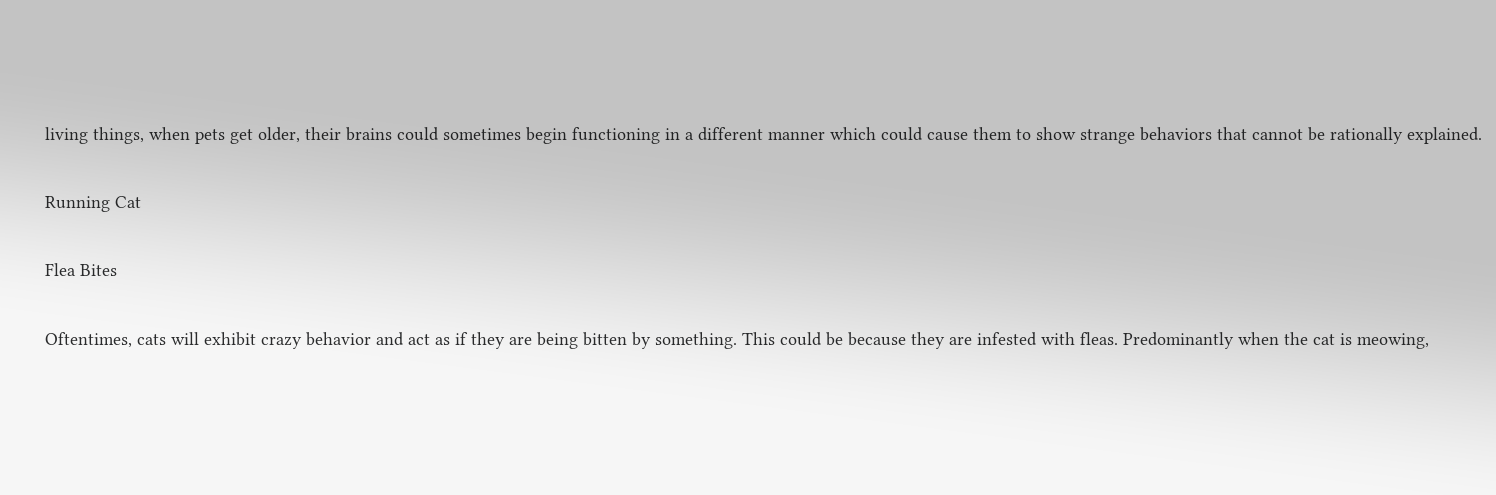living things, when pets get older, their brains could sometimes begin functioning in a different manner which could cause them to show strange behaviors that cannot be rationally explained.

Running Cat

Flea Bites

Oftentimes, cats will exhibit crazy behavior and act as if they are being bitten by something. This could be because they are infested with fleas. Predominantly when the cat is meowing,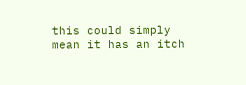this could simply mean it has an itch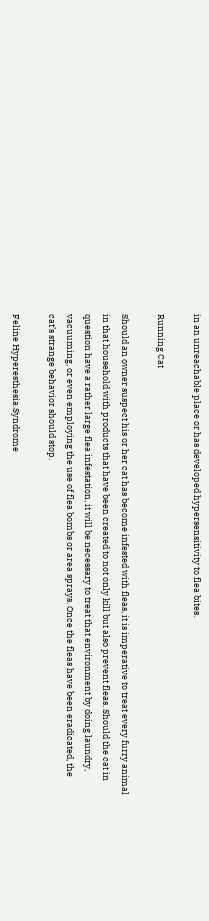in an unreachable place or has developed hypersensitivity to flea bites.

Running Cat

Should an owner suspect his or her cat has become infested with fleas, it is imperative to treat every furry animal in that household with products that have been created to not only kill but also prevent fleas. Should the cat in question have a rather large flea infestation, it will be necessary to treat that environment by doing laundry, vacuuming, or even employing the use of flea bombs or area sprays. Once the fleas have been eradicated, the cat’s strange behavior should stop.

Feline Hyperesthesia Syndrome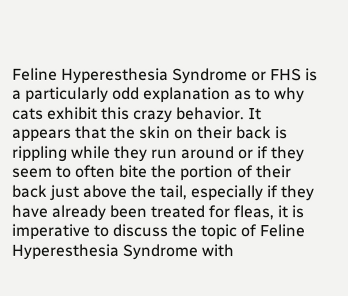Feline Hyperesthesia Syndrome or FHS is a particularly odd explanation as to why cats exhibit this crazy behavior. It appears that the skin on their back is rippling while they run around or if they seem to often bite the portion of their back just above the tail, especially if they have already been treated for fleas, it is imperative to discuss the topic of Feline Hyperesthesia Syndrome with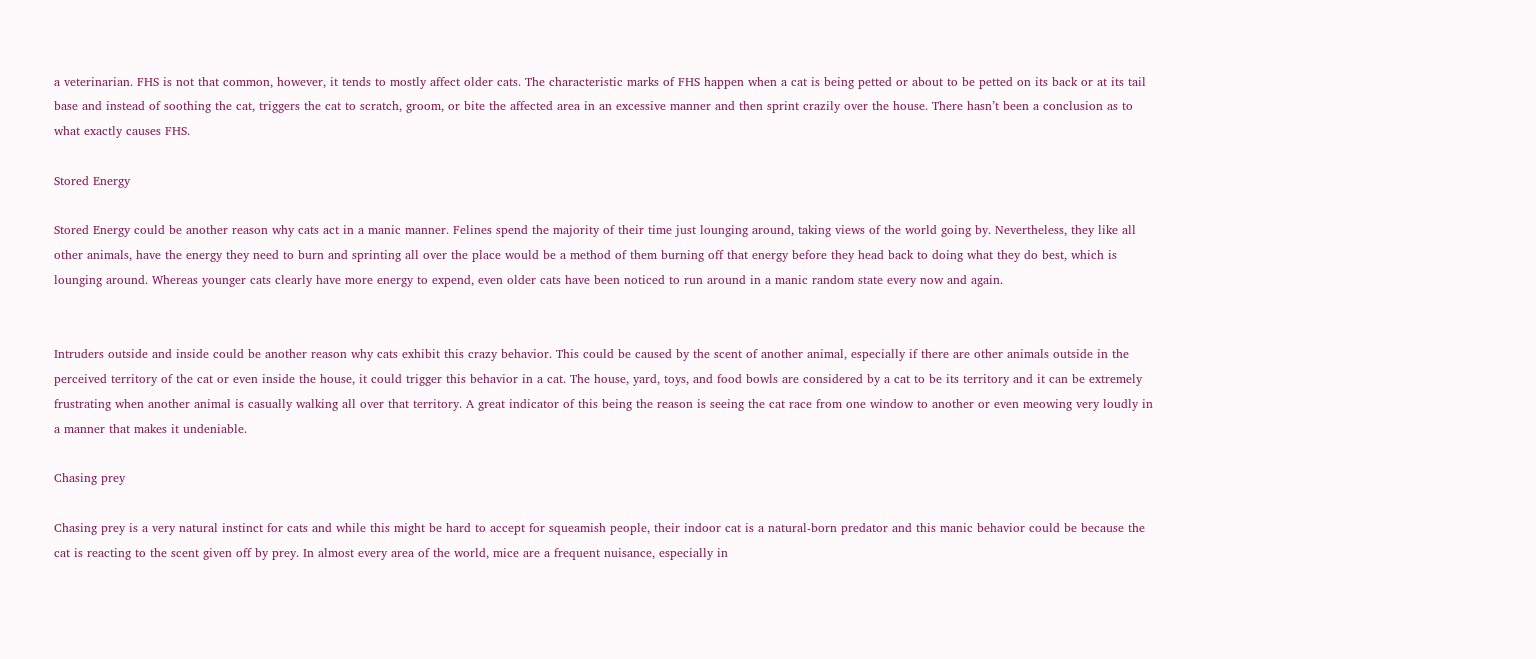a veterinarian. FHS is not that common, however, it tends to mostly affect older cats. The characteristic marks of FHS happen when a cat is being petted or about to be petted on its back or at its tail base and instead of soothing the cat, triggers the cat to scratch, groom, or bite the affected area in an excessive manner and then sprint crazily over the house. There hasn’t been a conclusion as to what exactly causes FHS.

Stored Energy

Stored Energy could be another reason why cats act in a manic manner. Felines spend the majority of their time just lounging around, taking views of the world going by. Nevertheless, they like all other animals, have the energy they need to burn and sprinting all over the place would be a method of them burning off that energy before they head back to doing what they do best, which is lounging around. Whereas younger cats clearly have more energy to expend, even older cats have been noticed to run around in a manic random state every now and again.


Intruders outside and inside could be another reason why cats exhibit this crazy behavior. This could be caused by the scent of another animal, especially if there are other animals outside in the perceived territory of the cat or even inside the house, it could trigger this behavior in a cat. The house, yard, toys, and food bowls are considered by a cat to be its territory and it can be extremely frustrating when another animal is casually walking all over that territory. A great indicator of this being the reason is seeing the cat race from one window to another or even meowing very loudly in a manner that makes it undeniable.

Chasing prey

Chasing prey is a very natural instinct for cats and while this might be hard to accept for squeamish people, their indoor cat is a natural-born predator and this manic behavior could be because the cat is reacting to the scent given off by prey. In almost every area of the world, mice are a frequent nuisance, especially in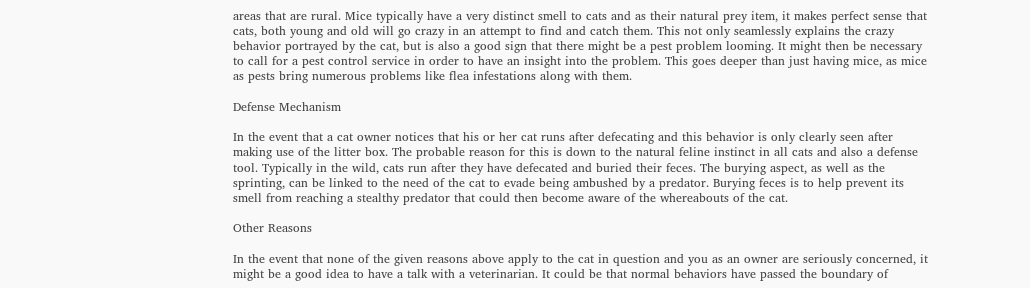areas that are rural. Mice typically have a very distinct smell to cats and as their natural prey item, it makes perfect sense that cats, both young and old will go crazy in an attempt to find and catch them. This not only seamlessly explains the crazy behavior portrayed by the cat, but is also a good sign that there might be a pest problem looming. It might then be necessary to call for a pest control service in order to have an insight into the problem. This goes deeper than just having mice, as mice as pests bring numerous problems like flea infestations along with them.

Defense Mechanism

In the event that a cat owner notices that his or her cat runs after defecating and this behavior is only clearly seen after making use of the litter box. The probable reason for this is down to the natural feline instinct in all cats and also a defense tool. Typically in the wild, cats run after they have defecated and buried their feces. The burying aspect, as well as the sprinting, can be linked to the need of the cat to evade being ambushed by a predator. Burying feces is to help prevent its smell from reaching a stealthy predator that could then become aware of the whereabouts of the cat.

Other Reasons

In the event that none of the given reasons above apply to the cat in question and you as an owner are seriously concerned, it might be a good idea to have a talk with a veterinarian. It could be that normal behaviors have passed the boundary of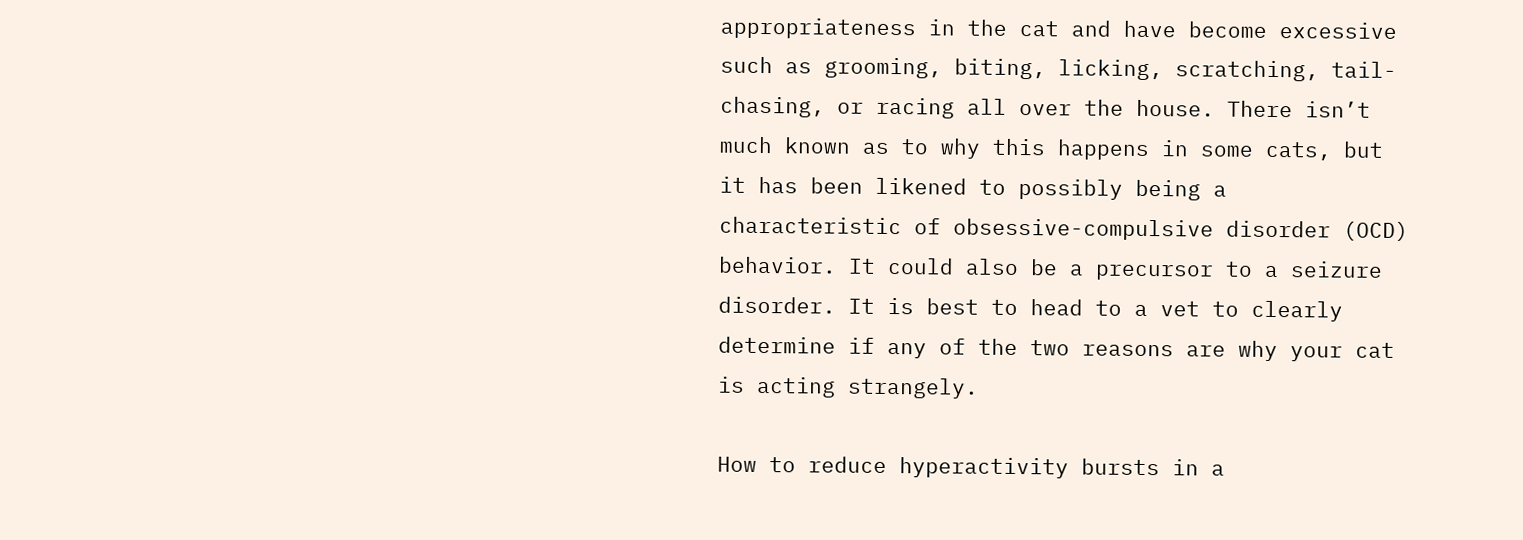appropriateness in the cat and have become excessive such as grooming, biting, licking, scratching, tail-chasing, or racing all over the house. There isn’t much known as to why this happens in some cats, but it has been likened to possibly being a characteristic of obsessive-compulsive disorder (OCD) behavior. It could also be a precursor to a seizure disorder. It is best to head to a vet to clearly determine if any of the two reasons are why your cat is acting strangely.

How to reduce hyperactivity bursts in a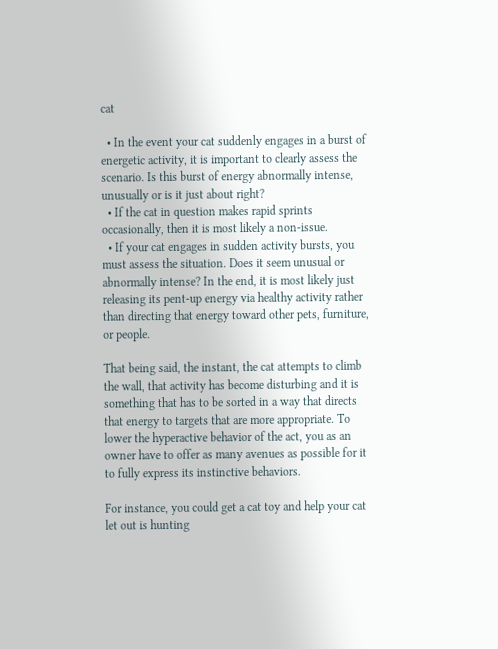cat

  • In the event your cat suddenly engages in a burst of energetic activity, it is important to clearly assess the scenario. Is this burst of energy abnormally intense, unusually or is it just about right?
  • If the cat in question makes rapid sprints occasionally, then it is most likely a non-issue.
  • If your cat engages in sudden activity bursts, you must assess the situation. Does it seem unusual or abnormally intense? In the end, it is most likely just releasing its pent-up energy via healthy activity rather than directing that energy toward other pets, furniture, or people.

That being said, the instant, the cat attempts to climb the wall, that activity has become disturbing and it is something that has to be sorted in a way that directs that energy to targets that are more appropriate. To lower the hyperactive behavior of the act, you as an owner have to offer as many avenues as possible for it to fully express its instinctive behaviors.

For instance, you could get a cat toy and help your cat let out is hunting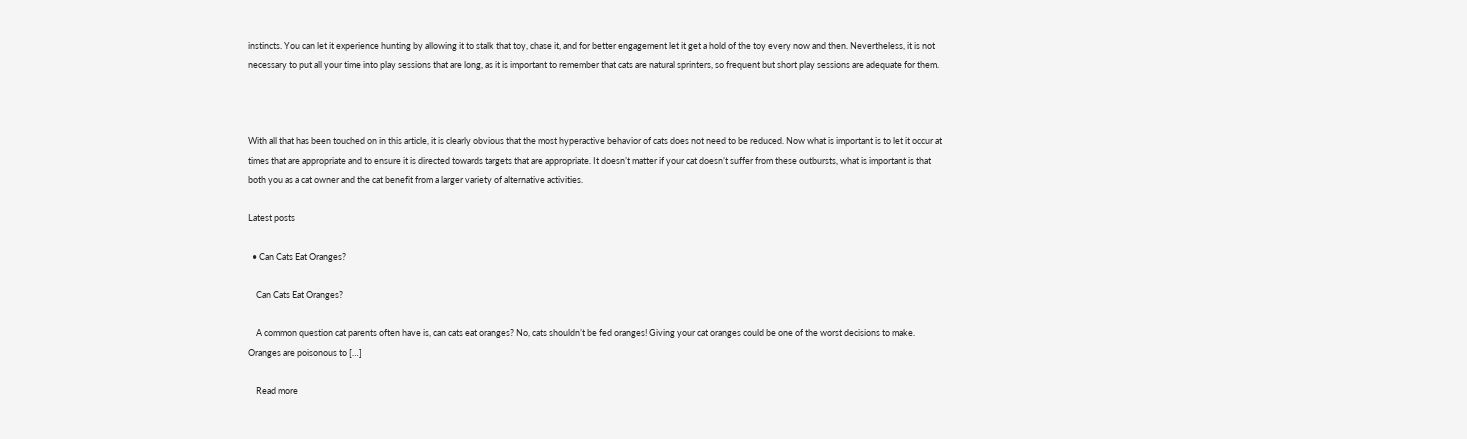instincts. You can let it experience hunting by allowing it to stalk that toy, chase it, and for better engagement let it get a hold of the toy every now and then. Nevertheless, it is not necessary to put all your time into play sessions that are long, as it is important to remember that cats are natural sprinters, so frequent but short play sessions are adequate for them.



With all that has been touched on in this article, it is clearly obvious that the most hyperactive behavior of cats does not need to be reduced. Now what is important is to let it occur at times that are appropriate and to ensure it is directed towards targets that are appropriate. It doesn’t matter if your cat doesn’t suffer from these outbursts, what is important is that both you as a cat owner and the cat benefit from a larger variety of alternative activities.

Latest posts

  • Can Cats Eat Oranges?

    Can Cats Eat Oranges?

    A common question cat parents often have is, can cats eat oranges? No, cats shouldn’t be fed oranges! Giving your cat oranges could be one of the worst decisions to make. Oranges are poisonous to […]

    Read more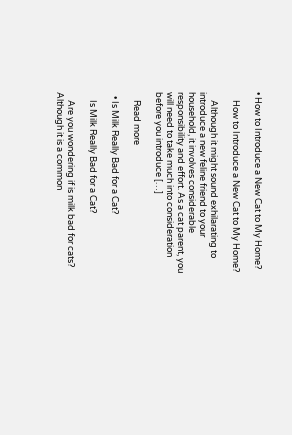• How to Introduce a New Cat to My Home?

    How to Introduce a New Cat to My Home?

    Although it might sound exhilarating to introduce a new feline friend to your household, it involves considerable responsibility and effort. As a cat parent, you will need to take much into consideration before you introduce […]

    Read more

  • Is Milk Really Bad for a Cat?

    Is Milk Really Bad for a Cat?

    Are you wondering if is milk bad for cats? Although it is a common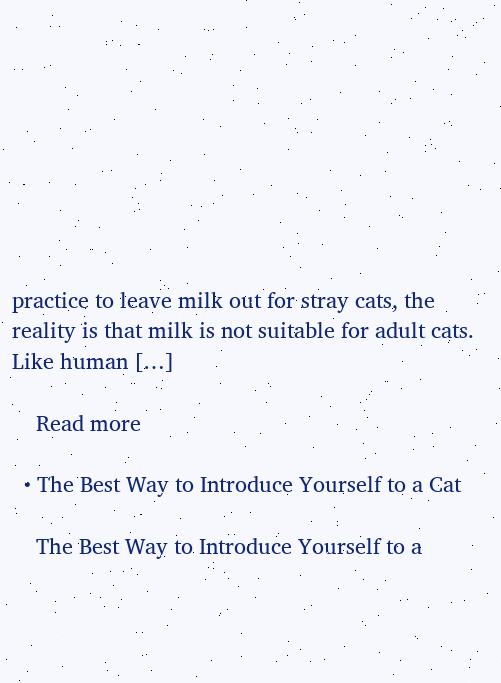practice to leave milk out for stray cats, the reality is that milk is not suitable for adult cats. Like human […]

    Read more

  • The Best Way to Introduce Yourself to a Cat

    The Best Way to Introduce Yourself to a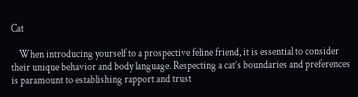Cat

    When introducing yourself to a prospective feline friend, it is essential to consider their unique behavior and body language. Respecting a cat’s boundaries and preferences is paramount to establishing rapport and trust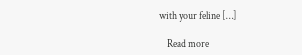with your feline […]

    Read more